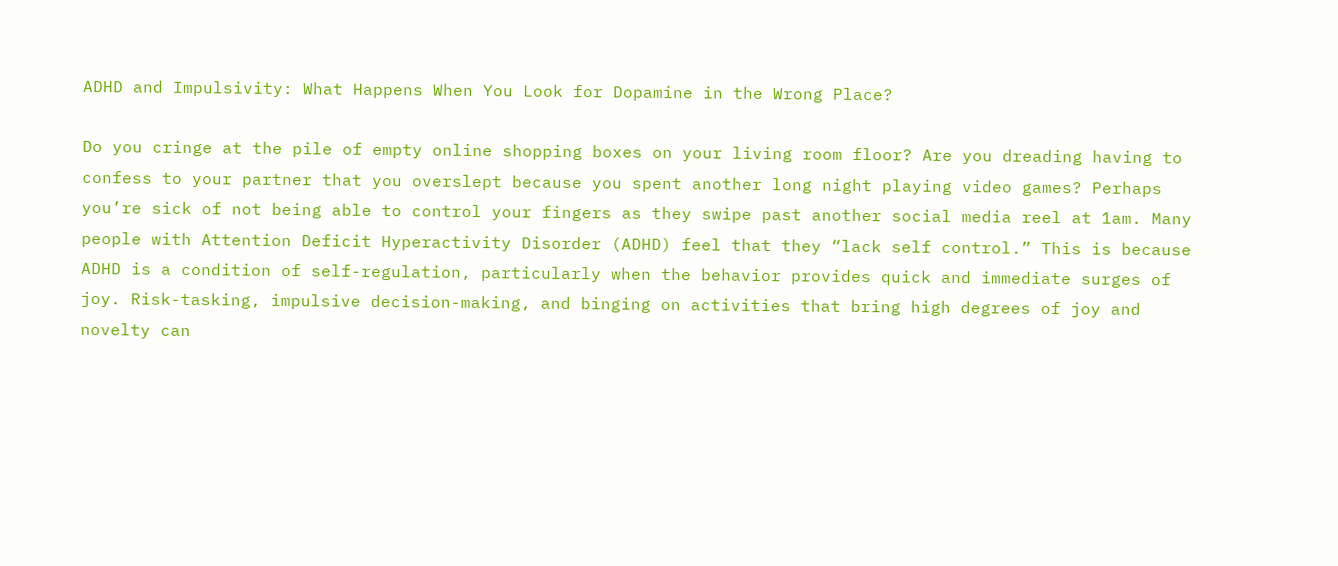ADHD and Impulsivity: What Happens When You Look for Dopamine in the Wrong Place?

Do you cringe at the pile of empty online shopping boxes on your living room floor? Are you dreading having to confess to your partner that you overslept because you spent another long night playing video games? Perhaps you’re sick of not being able to control your fingers as they swipe past another social media reel at 1am. Many people with Attention Deficit Hyperactivity Disorder (ADHD) feel that they “lack self control.” This is because ADHD is a condition of self-regulation, particularly when the behavior provides quick and immediate surges of joy. Risk-tasking, impulsive decision-making, and binging on activities that bring high degrees of joy and novelty can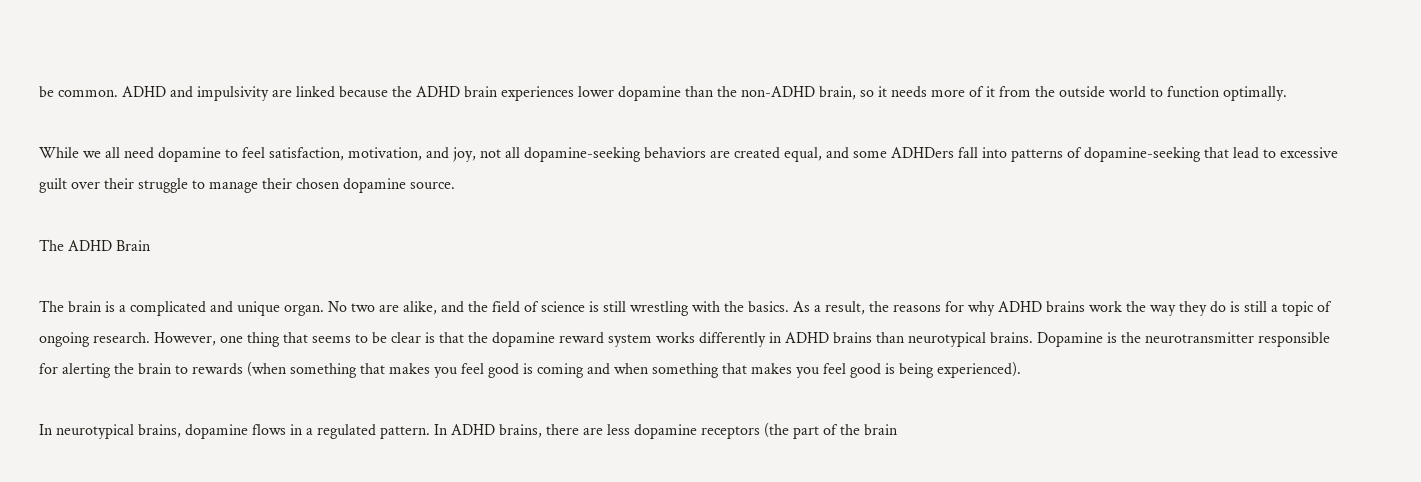be common. ADHD and impulsivity are linked because the ADHD brain experiences lower dopamine than the non-ADHD brain, so it needs more of it from the outside world to function optimally.

While we all need dopamine to feel satisfaction, motivation, and joy, not all dopamine-seeking behaviors are created equal, and some ADHDers fall into patterns of dopamine-seeking that lead to excessive guilt over their struggle to manage their chosen dopamine source.

The ADHD Brain

The brain is a complicated and unique organ. No two are alike, and the field of science is still wrestling with the basics. As a result, the reasons for why ADHD brains work the way they do is still a topic of ongoing research. However, one thing that seems to be clear is that the dopamine reward system works differently in ADHD brains than neurotypical brains. Dopamine is the neurotransmitter responsible for alerting the brain to rewards (when something that makes you feel good is coming and when something that makes you feel good is being experienced).

In neurotypical brains, dopamine flows in a regulated pattern. In ADHD brains, there are less dopamine receptors (the part of the brain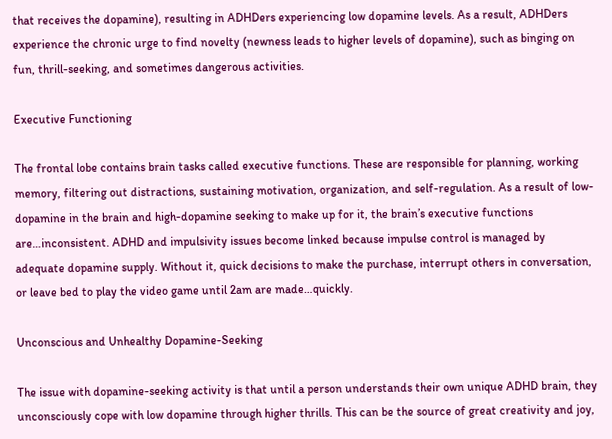that receives the dopamine), resulting in ADHDers experiencing low dopamine levels. As a result, ADHDers experience the chronic urge to find novelty (newness leads to higher levels of dopamine), such as binging on fun, thrill-seeking, and sometimes dangerous activities.

Executive Functioning

The frontal lobe contains brain tasks called executive functions. These are responsible for planning, working memory, filtering out distractions, sustaining motivation, organization, and self-regulation. As a result of low-dopamine in the brain and high-dopamine seeking to make up for it, the brain’s executive functions are…inconsistent. ADHD and impulsivity issues become linked because impulse control is managed by adequate dopamine supply. Without it, quick decisions to make the purchase, interrupt others in conversation, or leave bed to play the video game until 2am are made…quickly.

Unconscious and Unhealthy Dopamine-Seeking

The issue with dopamine-seeking activity is that until a person understands their own unique ADHD brain, they unconsciously cope with low dopamine through higher thrills. This can be the source of great creativity and joy,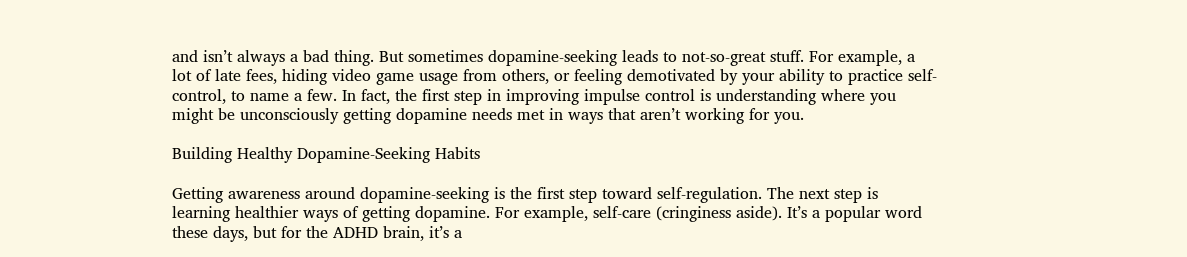and isn’t always a bad thing. But sometimes dopamine-seeking leads to not-so-great stuff. For example, a lot of late fees, hiding video game usage from others, or feeling demotivated by your ability to practice self-control, to name a few. In fact, the first step in improving impulse control is understanding where you might be unconsciously getting dopamine needs met in ways that aren’t working for you.

Building Healthy Dopamine-Seeking Habits

Getting awareness around dopamine-seeking is the first step toward self-regulation. The next step is learning healthier ways of getting dopamine. For example, self-care (cringiness aside). It’s a popular word these days, but for the ADHD brain, it’s a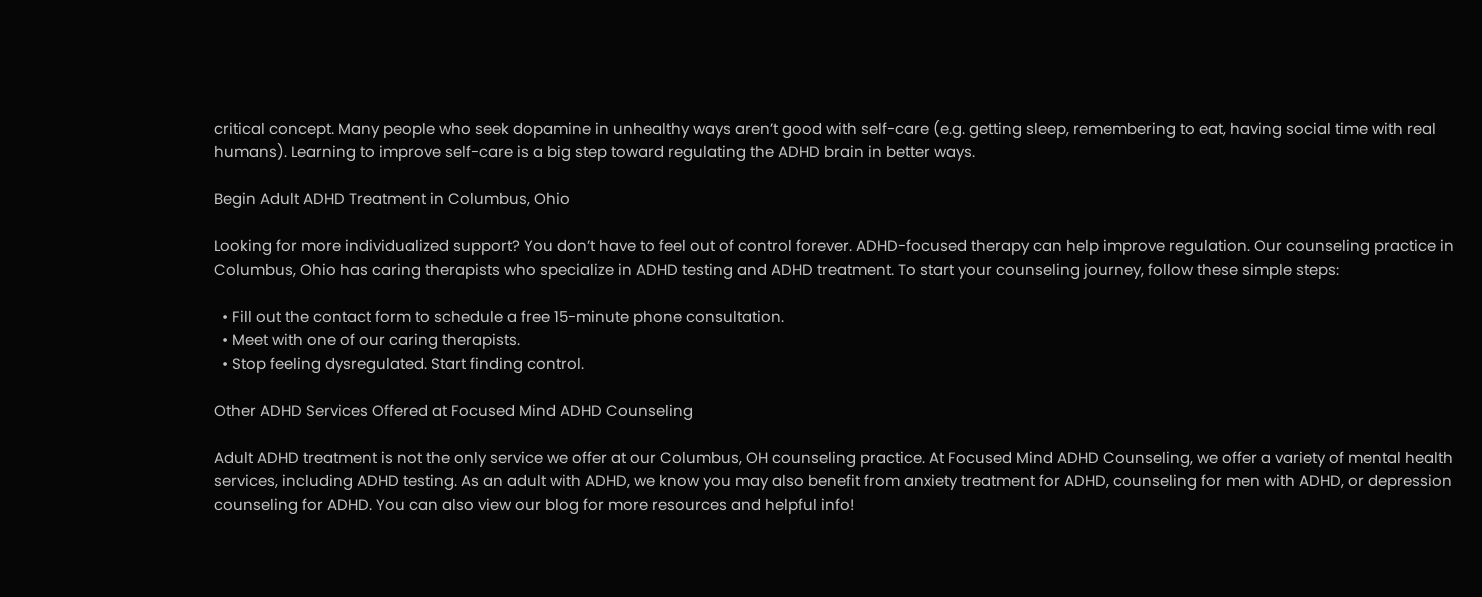critical concept. Many people who seek dopamine in unhealthy ways aren’t good with self-care (e.g. getting sleep, remembering to eat, having social time with real humans). Learning to improve self-care is a big step toward regulating the ADHD brain in better ways.

Begin Adult ADHD Treatment in Columbus, Ohio

Looking for more individualized support? You don’t have to feel out of control forever. ADHD-focused therapy can help improve regulation. Our counseling practice in Columbus, Ohio has caring therapists who specialize in ADHD testing and ADHD treatment. To start your counseling journey, follow these simple steps:

  • Fill out the contact form to schedule a free 15-minute phone consultation.
  • Meet with one of our caring therapists.
  • Stop feeling dysregulated. Start finding control.

Other ADHD Services Offered at Focused Mind ADHD Counseling

Adult ADHD treatment is not the only service we offer at our Columbus, OH counseling practice. At Focused Mind ADHD Counseling, we offer a variety of mental health services, including ADHD testing. As an adult with ADHD, we know you may also benefit from anxiety treatment for ADHD, counseling for men with ADHD, or depression counseling for ADHD. You can also view our blog for more resources and helpful info!